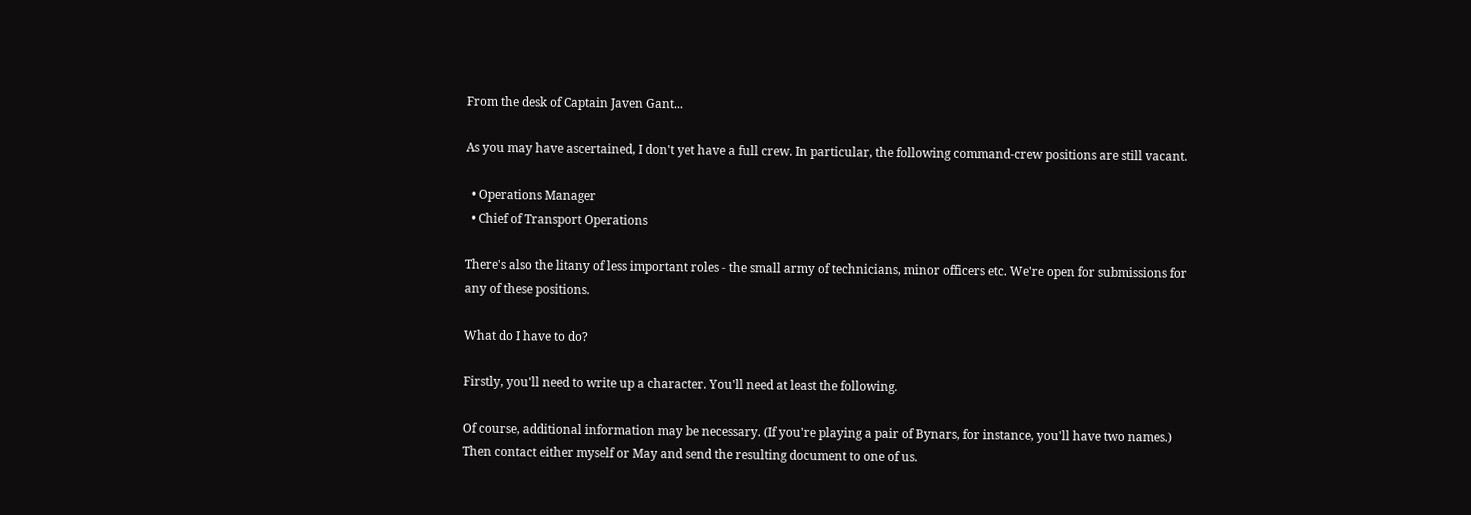From the desk of Captain Javen Gant...

As you may have ascertained, I don't yet have a full crew. In particular, the following command-crew positions are still vacant.

  • Operations Manager
  • Chief of Transport Operations

There's also the litany of less important roles - the small army of technicians, minor officers etc. We're open for submissions for any of these positions.

What do I have to do?

Firstly, you'll need to write up a character. You'll need at least the following.

Of course, additional information may be necessary. (If you're playing a pair of Bynars, for instance, you'll have two names.) Then contact either myself or May and send the resulting document to one of us.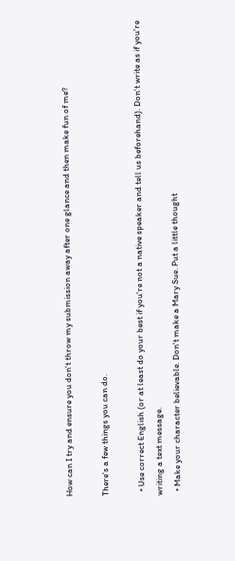How can I try and ensure you don't throw my submission away after one glance and then make fun of me?

There's a few things you can do.

  • Use correct English (or at least do your best if you're not a native speaker and tell us beforehand). Don't write as if you're writing a text message.
  • Make your character believable. Don't make a Mary Sue. Put a little thought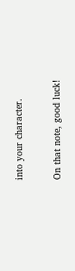into your character.

On that note, good luck!